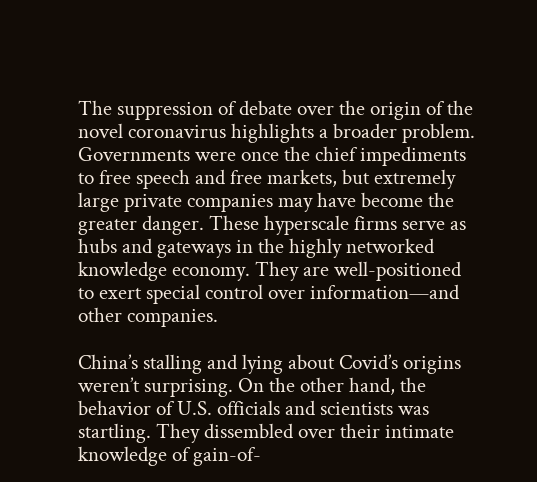The suppression of debate over the origin of the novel coronavirus highlights a broader problem. Governments were once the chief impediments to free speech and free markets, but extremely large private companies may have become the greater danger. These hyperscale firms serve as hubs and gateways in the highly networked knowledge economy. They are well-positioned to exert special control over information—and other companies.

China’s stalling and lying about Covid’s origins weren’t surprising. On the other hand, the behavior of U.S. officials and scientists was startling. They dissembled over their intimate knowledge of gain-of-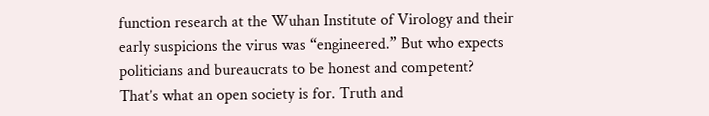function research at the Wuhan Institute of Virology and their early suspicions the virus was “engineered.” But who expects politicians and bureaucrats to be honest and competent? That’s what an open society is for. Truth and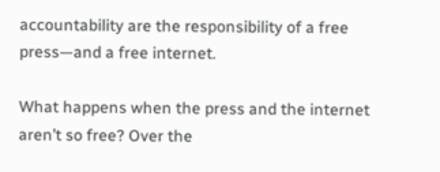accountability are the responsibility of a free press—and a free internet.

What happens when the press and the internet aren’t so free? Over the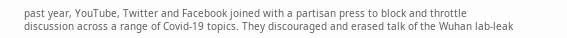past year, YouTube, Twitter and Facebook joined with a partisan press to block and throttle discussion across a range of Covid-19 topics. They discouraged and erased talk of the Wuhan lab-leak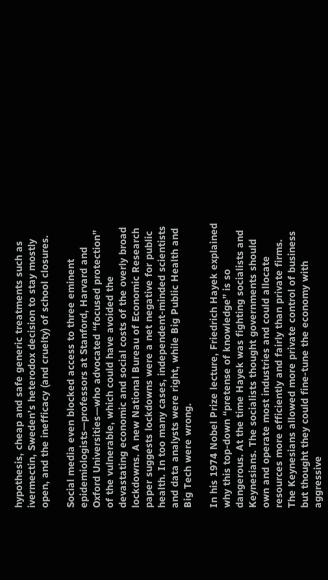hypothesis, cheap and safe generic treatments such as ivermectin, Sweden’s heterodox decision to stay mostly open, and the inefficacy (and cruelty) of school closures.

Social media even blocked access to three eminent epidemiologists—professors at Stanford, Harvard and Oxford Universities—who advocated “focused protection” of the vulnerable, which could have avoided the devastating economic and social costs of the overly broad lockdowns. A new National Bureau of Economic Research paper suggests lockdowns were a net negative for public health. In too many cases, independent-minded scientists and data analysts were right, while Big Public Health and Big Tech were wrong.

In his 1974 Nobel Prize lecture, Friedrich Hayek explained why this top-down “pretense of knowledge” is so dangerous. At the time Hayek was fighting socialists and Keynesians. The socialists thought governments should own and operate most industries and could allocate resources more efficiently and fairly than private firms. The Keynesians allowed more private control of business but thought they could fine-tune the economy with aggressive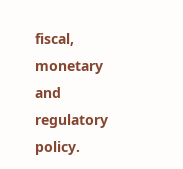fiscal, monetary and regulatory policy.